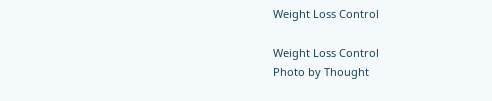Weight Loss Control

Weight Loss Control
Photo by Thought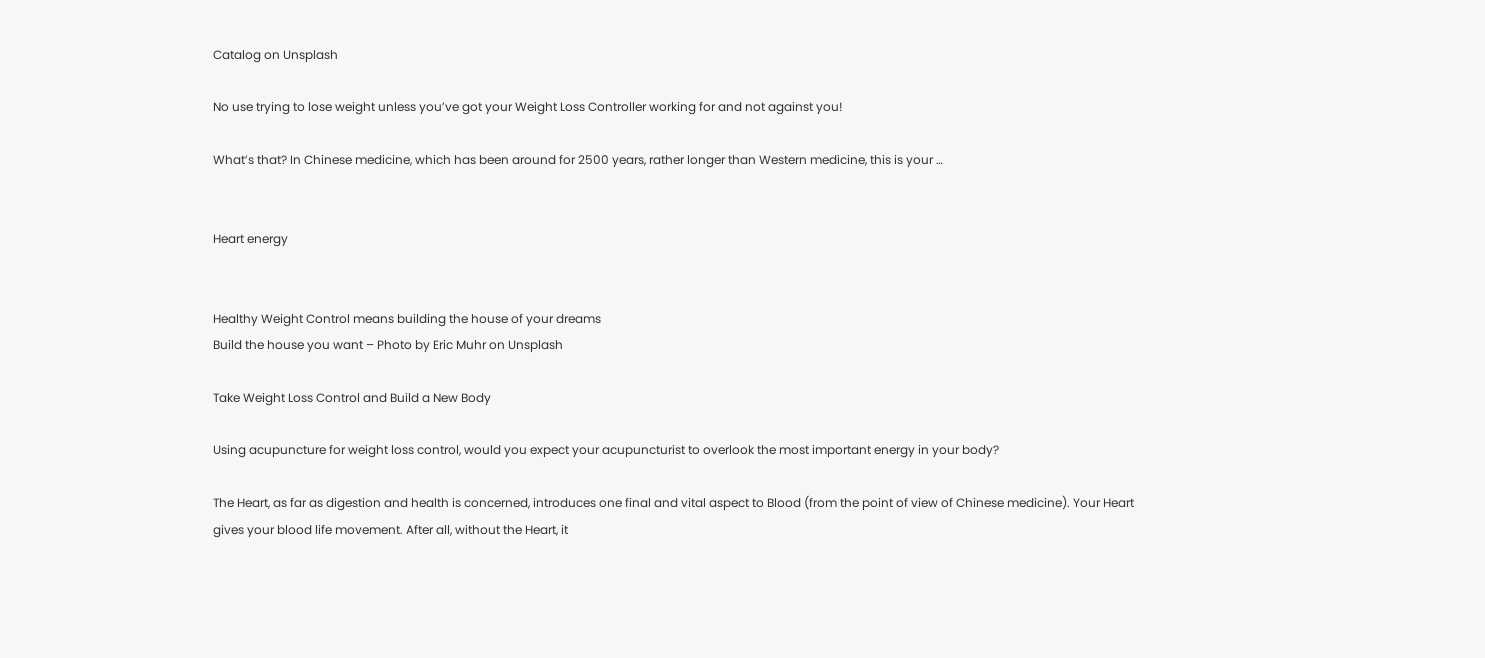Catalog on Unsplash

No use trying to lose weight unless you’ve got your Weight Loss Controller working for and not against you!

What’s that? In Chinese medicine, which has been around for 2500 years, rather longer than Western medicine, this is your …


Heart energy


Healthy Weight Control means building the house of your dreams
Build the house you want – Photo by Eric Muhr on Unsplash

Take Weight Loss Control and Build a New Body

Using acupuncture for weight loss control, would you expect your acupuncturist to overlook the most important energy in your body?

The Heart, as far as digestion and health is concerned, introduces one final and vital aspect to Blood (from the point of view of Chinese medicine). Your Heart gives your blood life movement. After all, without the Heart, it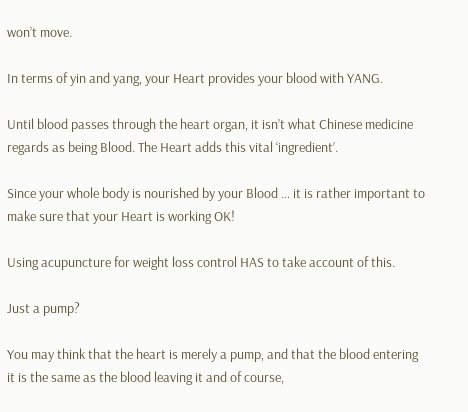won’t move.

In terms of yin and yang, your Heart provides your blood with YANG.

Until blood passes through the heart organ, it isn’t what Chinese medicine regards as being Blood. The Heart adds this vital ‘ingredient’.

Since your whole body is nourished by your Blood … it is rather important to make sure that your Heart is working OK!

Using acupuncture for weight loss control HAS to take account of this.

Just a pump?

You may think that the heart is merely a pump, and that the blood entering it is the same as the blood leaving it and of course,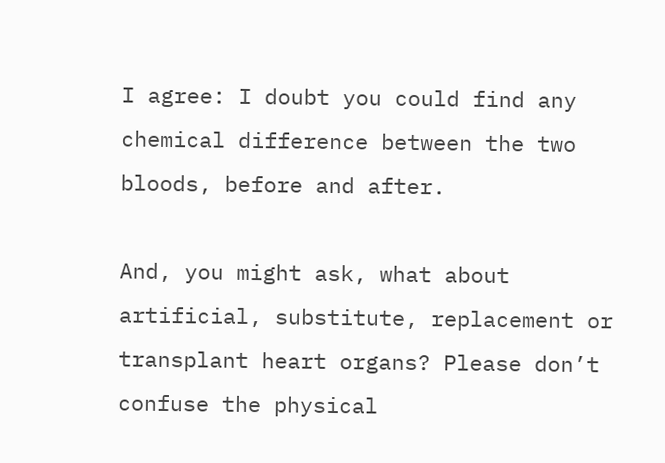I agree: I doubt you could find any chemical difference between the two bloods, before and after.

And, you might ask, what about artificial, substitute, replacement or transplant heart organs? Please don’t confuse the physical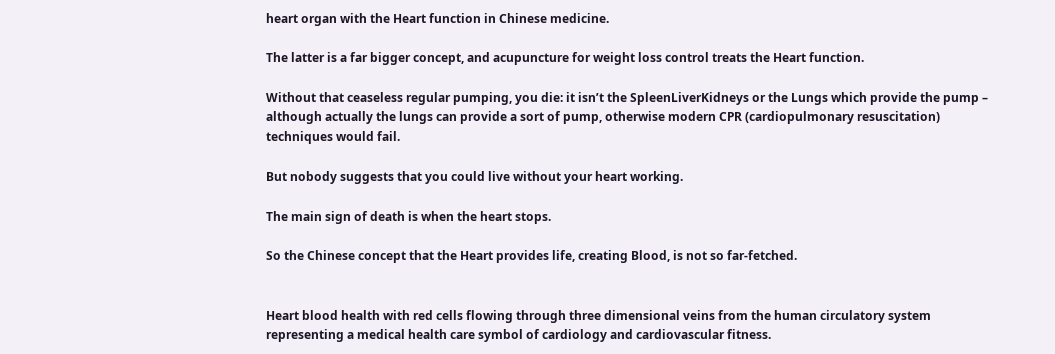heart organ with the Heart function in Chinese medicine.

The latter is a far bigger concept, and acupuncture for weight loss control treats the Heart function.

Without that ceaseless regular pumping, you die: it isn’t the SpleenLiverKidneys or the Lungs which provide the pump – although actually the lungs can provide a sort of pump, otherwise modern CPR (cardiopulmonary resuscitation) techniques would fail.

But nobody suggests that you could live without your heart working.

The main sign of death is when the heart stops.

So the Chinese concept that the Heart provides life, creating Blood, is not so far-fetched.


Heart blood health with red cells flowing through three dimensional veins from the human circulatory system representing a medical health care symbol of cardiology and cardiovascular fitness.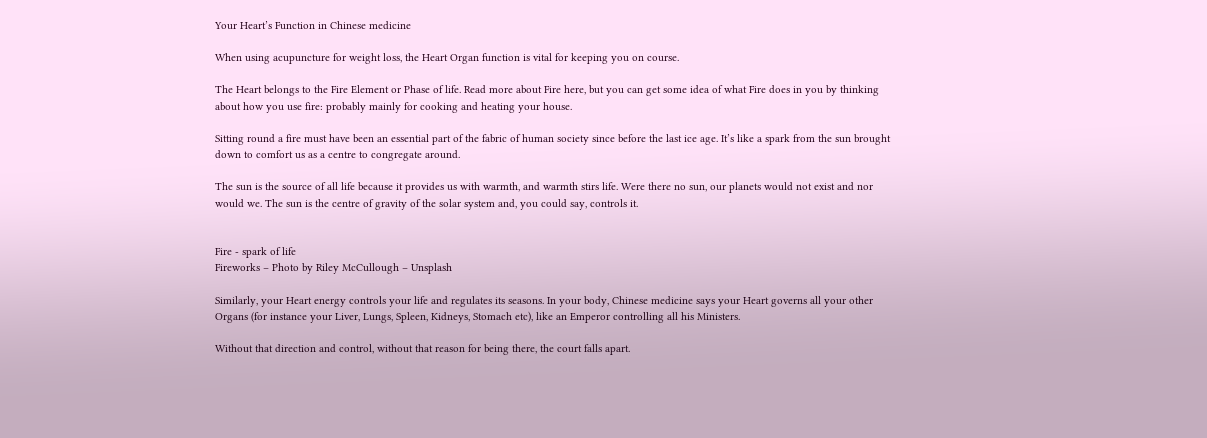Your Heart’s Function in Chinese medicine

When using acupuncture for weight loss, the Heart Organ function is vital for keeping you on course.

The Heart belongs to the Fire Element or Phase of life. Read more about Fire here, but you can get some idea of what Fire does in you by thinking about how you use fire: probably mainly for cooking and heating your house.

Sitting round a fire must have been an essential part of the fabric of human society since before the last ice age. It’s like a spark from the sun brought down to comfort us as a centre to congregate around.

The sun is the source of all life because it provides us with warmth, and warmth stirs life. Were there no sun, our planets would not exist and nor would we. The sun is the centre of gravity of the solar system and, you could say, controls it.


Fire - spark of life
Fireworks – Photo by Riley McCullough – Unsplash

Similarly, your Heart energy controls your life and regulates its seasons. In your body, Chinese medicine says your Heart governs all your other Organs (for instance your Liver, Lungs, Spleen, Kidneys, Stomach etc), like an Emperor controlling all his Ministers.

Without that direction and control, without that reason for being there, the court falls apart.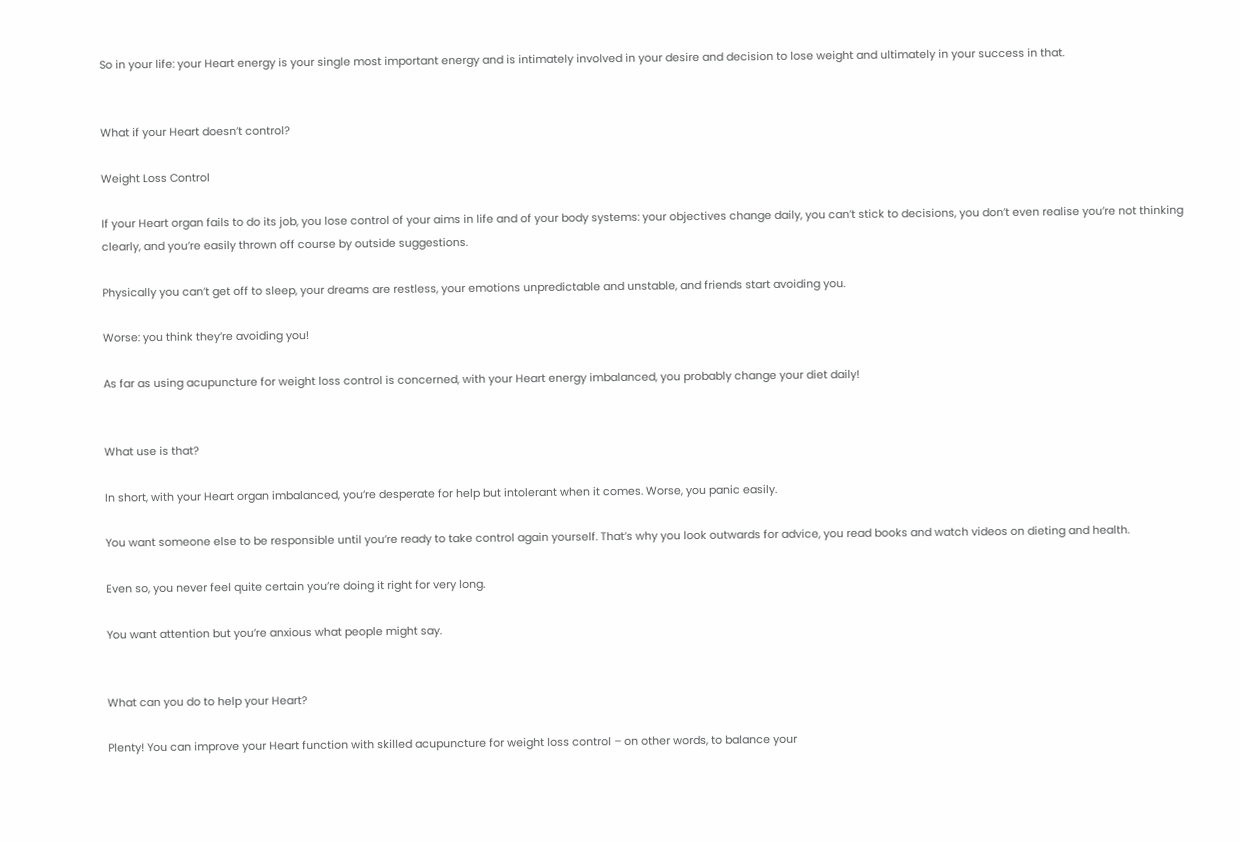So in your life: your Heart energy is your single most important energy and is intimately involved in your desire and decision to lose weight and ultimately in your success in that.


What if your Heart doesn’t control?

Weight Loss Control

If your Heart organ fails to do its job, you lose control of your aims in life and of your body systems: your objectives change daily, you can’t stick to decisions, you don’t even realise you’re not thinking clearly, and you’re easily thrown off course by outside suggestions.

Physically you can’t get off to sleep, your dreams are restless, your emotions unpredictable and unstable, and friends start avoiding you.

Worse: you think they’re avoiding you!

As far as using acupuncture for weight loss control is concerned, with your Heart energy imbalanced, you probably change your diet daily!


What use is that?

In short, with your Heart organ imbalanced, you’re desperate for help but intolerant when it comes. Worse, you panic easily.

You want someone else to be responsible until you’re ready to take control again yourself. That’s why you look outwards for advice, you read books and watch videos on dieting and health.

Even so, you never feel quite certain you’re doing it right for very long.

You want attention but you’re anxious what people might say.


What can you do to help your Heart?

Plenty! You can improve your Heart function with skilled acupuncture for weight loss control – on other words, to balance your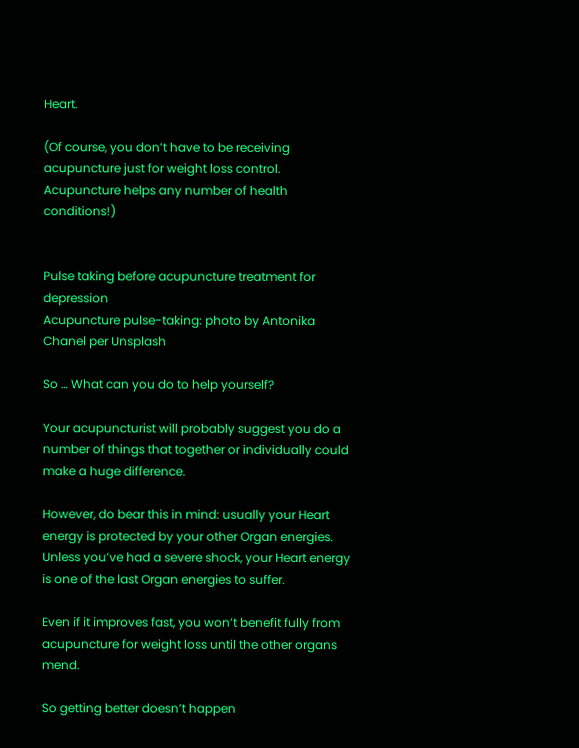Heart.

(Of course, you don’t have to be receiving acupuncture just for weight loss control. Acupuncture helps any number of health conditions!)


Pulse taking before acupuncture treatment for depression
Acupuncture pulse-taking: photo by Antonika Chanel per Unsplash

So … What can you do to help yourself?

Your acupuncturist will probably suggest you do a number of things that together or individually could make a huge difference.

However, do bear this in mind: usually your Heart energy is protected by your other Organ energies. Unless you’ve had a severe shock, your Heart energy is one of the last Organ energies to suffer.

Even if it improves fast, you won’t benefit fully from acupuncture for weight loss until the other organs mend.

So getting better doesn’t happen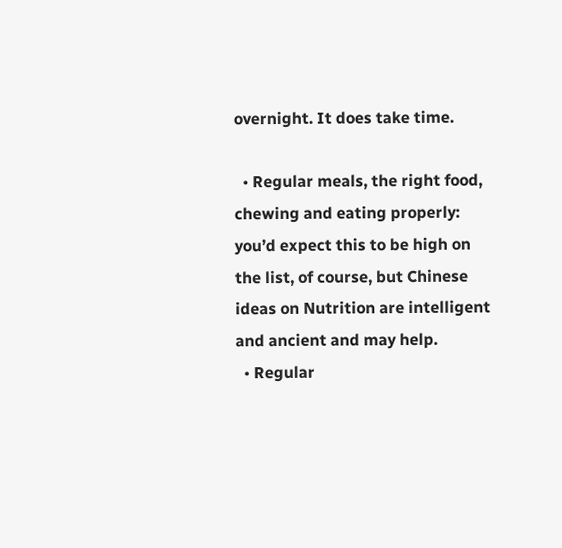overnight. It does take time.

  • Regular meals, the right food, chewing and eating properly: you’d expect this to be high on the list, of course, but Chinese ideas on Nutrition are intelligent and ancient and may help.
  • Regular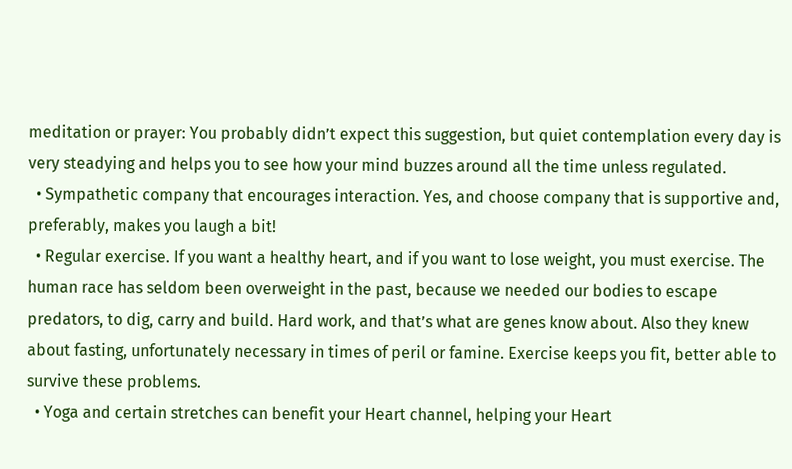meditation or prayer: You probably didn’t expect this suggestion, but quiet contemplation every day is very steadying and helps you to see how your mind buzzes around all the time unless regulated.
  • Sympathetic company that encourages interaction. Yes, and choose company that is supportive and, preferably, makes you laugh a bit!
  • Regular exercise. If you want a healthy heart, and if you want to lose weight, you must exercise. The human race has seldom been overweight in the past, because we needed our bodies to escape predators, to dig, carry and build. Hard work, and that’s what are genes know about. Also they knew about fasting, unfortunately necessary in times of peril or famine. Exercise keeps you fit, better able to survive these problems.
  • Yoga and certain stretches can benefit your Heart channel, helping your Heart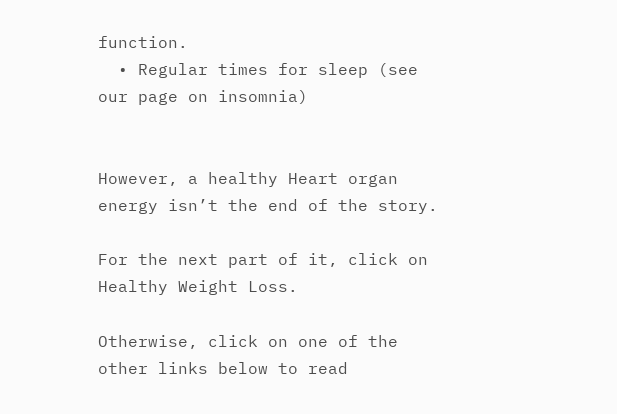function.
  • Regular times for sleep (see our page on insomnia)


However, a healthy Heart organ energy isn’t the end of the story.

For the next part of it, click on Healthy Weight Loss.

Otherwise, click on one of the other links below to read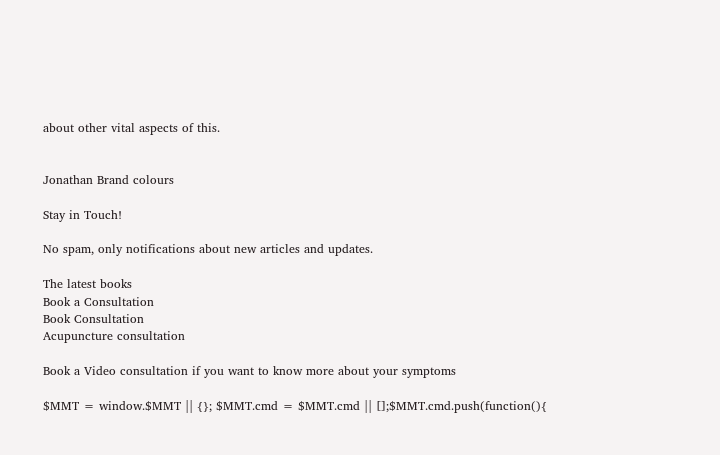about other vital aspects of this.


Jonathan Brand colours

Stay in Touch!

No spam, only notifications about new articles and updates.

The latest books
Book a Consultation
Book Consultation
Acupuncture consultation

Book a Video consultation if you want to know more about your symptoms

$MMT = window.$MMT || {}; $MMT.cmd = $MMT.cmd || [];$MMT.cmd.push(function(){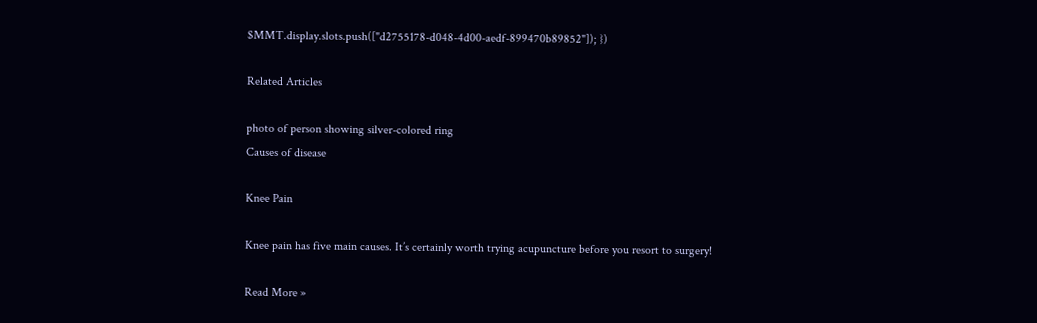$MMT.display.slots.push(["d2755178-d048-4d00-aedf-899470b89852"]); })

Related Articles

photo of person showing silver-colored ring
Causes of disease

Knee Pain

Knee pain has five main causes. It’s certainly worth trying acupuncture before you resort to surgery!

Read More »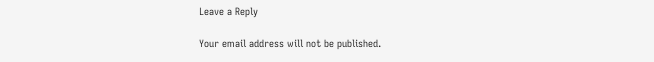Leave a Reply

Your email address will not be published.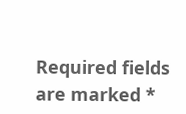Required fields are marked *